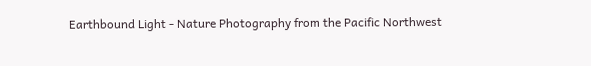Earthbound Light - Nature Photography from the Pacific Northwest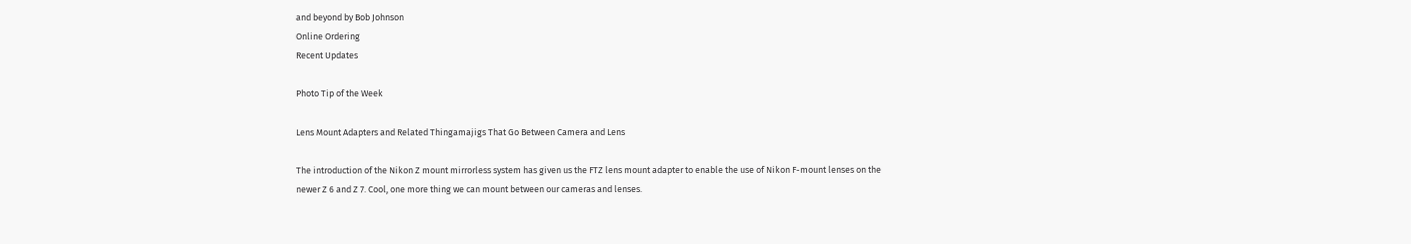and beyond by Bob Johnson
Online Ordering
Recent Updates

Photo Tip of the Week

Lens Mount Adapters and Related Thingamajigs That Go Between Camera and Lens

The introduction of the Nikon Z mount mirrorless system has given us the FTZ lens mount adapter to enable the use of Nikon F-mount lenses on the newer Z 6 and Z 7. Cool, one more thing we can mount between our cameras and lenses.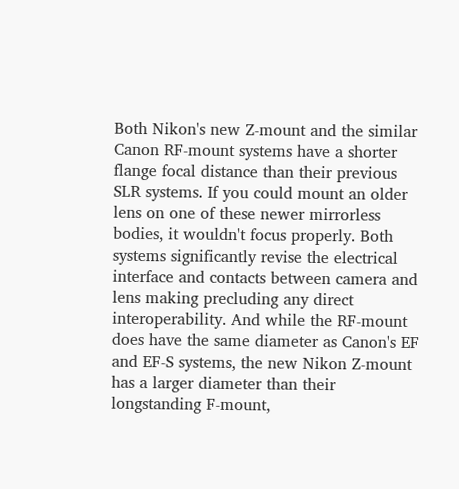Both Nikon's new Z-mount and the similar Canon RF-mount systems have a shorter flange focal distance than their previous SLR systems. If you could mount an older lens on one of these newer mirrorless bodies, it wouldn't focus properly. Both systems significantly revise the electrical interface and contacts between camera and lens making precluding any direct interoperability. And while the RF-mount does have the same diameter as Canon's EF and EF-S systems, the new Nikon Z-mount has a larger diameter than their longstanding F-mount,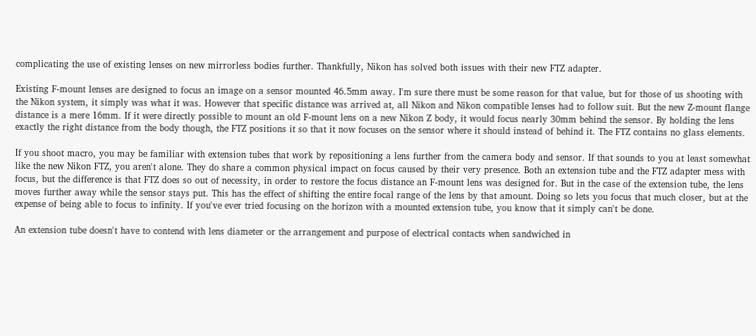complicating the use of existing lenses on new mirrorless bodies further. Thankfully, Nikon has solved both issues with their new FTZ adapter.

Existing F-mount lenses are designed to focus an image on a sensor mounted 46.5mm away. I'm sure there must be some reason for that value, but for those of us shooting with the Nikon system, it simply was what it was. However that specific distance was arrived at, all Nikon and Nikon compatible lenses had to follow suit. But the new Z-mount flange distance is a mere 16mm. If it were directly possible to mount an old F-mount lens on a new Nikon Z body, it would focus nearly 30mm behind the sensor. By holding the lens exactly the right distance from the body though, the FTZ positions it so that it now focuses on the sensor where it should instead of behind it. The FTZ contains no glass elements.

If you shoot macro, you may be familiar with extension tubes that work by repositioning a lens further from the camera body and sensor. If that sounds to you at least somewhat like the new Nikon FTZ, you aren't alone. They do share a common physical impact on focus caused by their very presence. Both an extension tube and the FTZ adapter mess with focus, but the difference is that FTZ does so out of necessity, in order to restore the focus distance an F-mount lens was designed for. But in the case of the extension tube, the lens moves further away while the sensor stays put. This has the effect of shifting the entire focal range of the lens by that amount. Doing so lets you focus that much closer, but at the expense of being able to focus to infinity. If you've ever tried focusing on the horizon with a mounted extension tube, you know that it simply can't be done.

An extension tube doesn't have to contend with lens diameter or the arrangement and purpose of electrical contacts when sandwiched in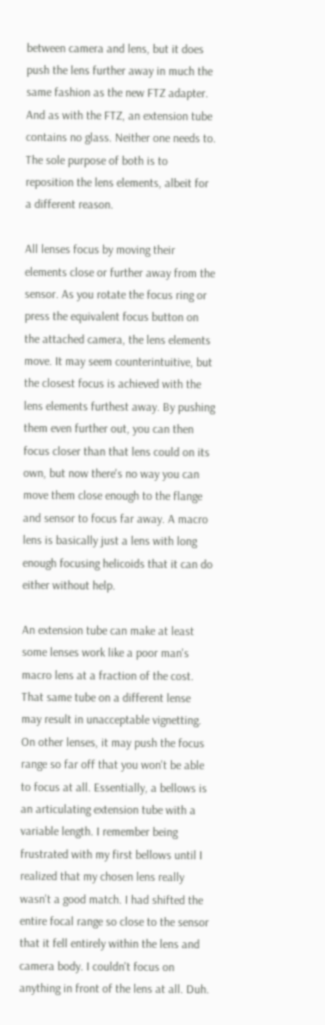between camera and lens, but it does push the lens further away in much the same fashion as the new FTZ adapter. And as with the FTZ, an extension tube contains no glass. Neither one needs to. The sole purpose of both is to reposition the lens elements, albeit for a different reason.

All lenses focus by moving their elements close or further away from the sensor. As you rotate the focus ring or press the equivalent focus button on the attached camera, the lens elements move. It may seem counterintuitive, but the closest focus is achieved with the lens elements furthest away. By pushing them even further out, you can then focus closer than that lens could on its own, but now there's no way you can move them close enough to the flange and sensor to focus far away. A macro lens is basically just a lens with long enough focusing helicoids that it can do either without help.

An extension tube can make at least some lenses work like a poor man's macro lens at a fraction of the cost. That same tube on a different lense may result in unacceptable vignetting. On other lenses, it may push the focus range so far off that you won't be able to focus at all. Essentially, a bellows is an articulating extension tube with a variable length. I remember being frustrated with my first bellows until I realized that my chosen lens really wasn't a good match. I had shifted the entire focal range so close to the sensor that it fell entirely within the lens and camera body. I couldn't focus on anything in front of the lens at all. Duh.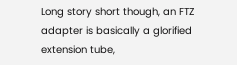Long story short though, an FTZ adapter is basically a glorified extension tube,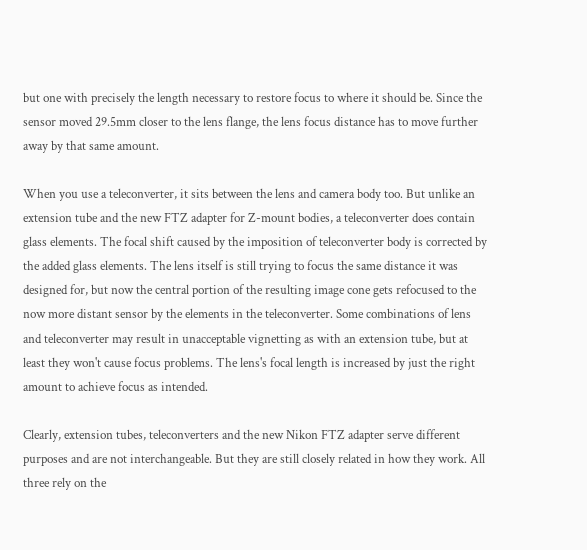but one with precisely the length necessary to restore focus to where it should be. Since the sensor moved 29.5mm closer to the lens flange, the lens focus distance has to move further away by that same amount.

When you use a teleconverter, it sits between the lens and camera body too. But unlike an extension tube and the new FTZ adapter for Z-mount bodies, a teleconverter does contain glass elements. The focal shift caused by the imposition of teleconverter body is corrected by the added glass elements. The lens itself is still trying to focus the same distance it was designed for, but now the central portion of the resulting image cone gets refocused to the now more distant sensor by the elements in the teleconverter. Some combinations of lens and teleconverter may result in unacceptable vignetting as with an extension tube, but at least they won't cause focus problems. The lens's focal length is increased by just the right amount to achieve focus as intended.

Clearly, extension tubes, teleconverters and the new Nikon FTZ adapter serve different purposes and are not interchangeable. But they are still closely related in how they work. All three rely on the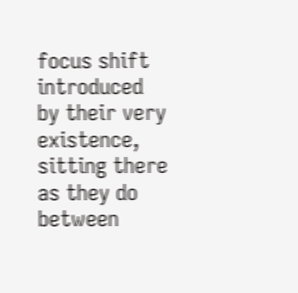focus shift introduced by their very existence, sitting there as they do between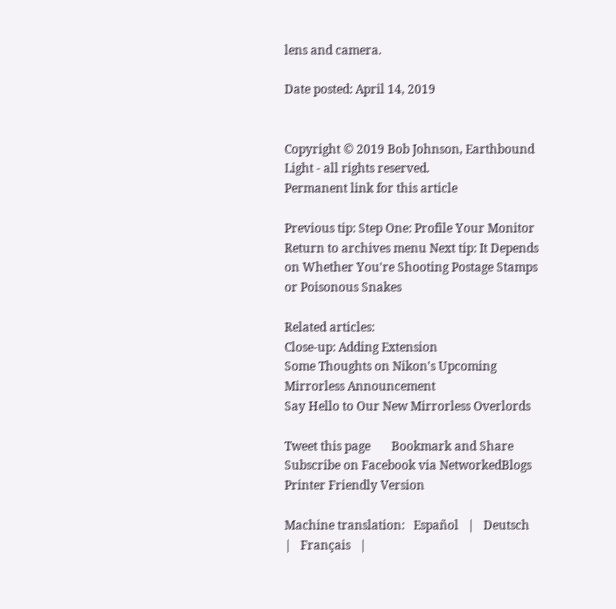lens and camera.

Date posted: April 14, 2019


Copyright © 2019 Bob Johnson, Earthbound Light - all rights reserved.
Permanent link for this article

Previous tip: Step One: Profile Your Monitor Return to archives menu Next tip: It Depends on Whether You're Shooting Postage Stamps or Poisonous Snakes

Related articles:
Close-up: Adding Extension
Some Thoughts on Nikon's Upcoming Mirrorless Announcement
Say Hello to Our New Mirrorless Overlords

Tweet this page       Bookmark and Share       Subscribe on Facebook via NetworkedBlogs       Printer Friendly Version

Machine translation:   Español   |   Deutsch   |   Français   |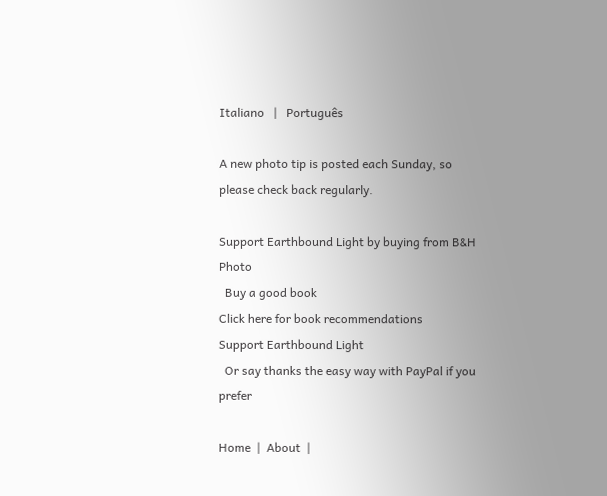Italiano   |   Português

A new photo tip is posted each Sunday, so please check back regularly.

Support Earthbound Light by buying from B&H Photo
  Buy a good book
Click here for book recommendations
Support Earthbound Light
  Or say thanks the easy way with PayPal if you prefer

Home  |  About  |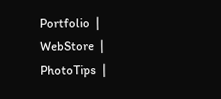Portfolio  |  WebStore  |  PhotoTips  |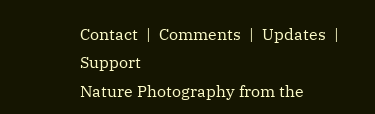Contact  |  Comments  |  Updates  |  Support
Nature Photography from the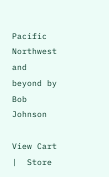Pacific Northwest and beyond by Bob Johnson

View Cart  |  Store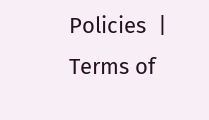Policies  |  Terms of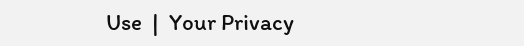Use  |  Your Privacy